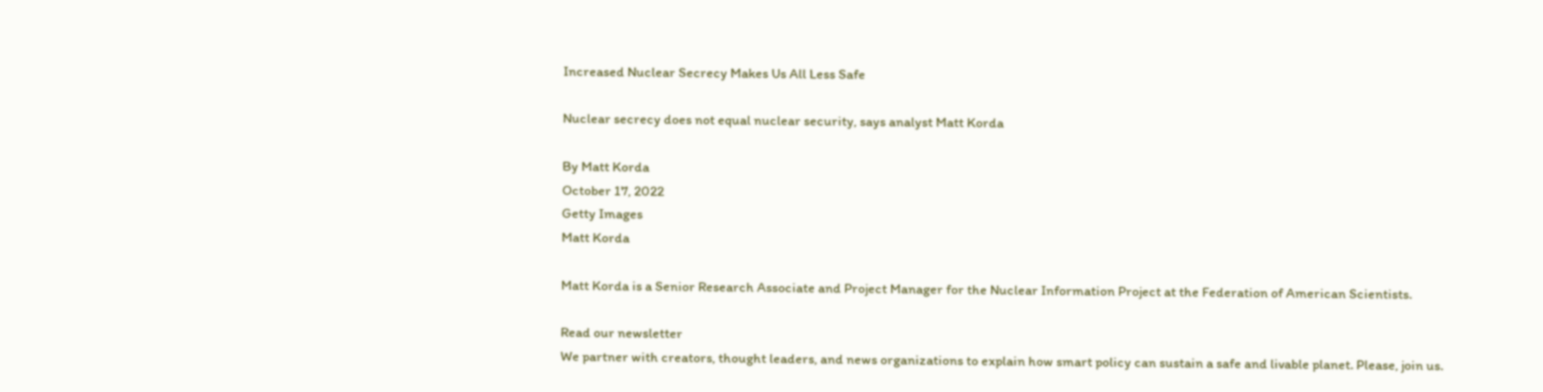Increased Nuclear Secrecy Makes Us All Less Safe

Nuclear secrecy does not equal nuclear security, says analyst Matt Korda

By Matt Korda
October 17, 2022
Getty Images
Matt Korda

Matt Korda is a Senior Research Associate and Project Manager for the Nuclear Information Project at the Federation of American Scientists.

Read our newsletter
We partner with creators, thought leaders, and news organizations to explain how smart policy can sustain a safe and livable planet. Please, join us.